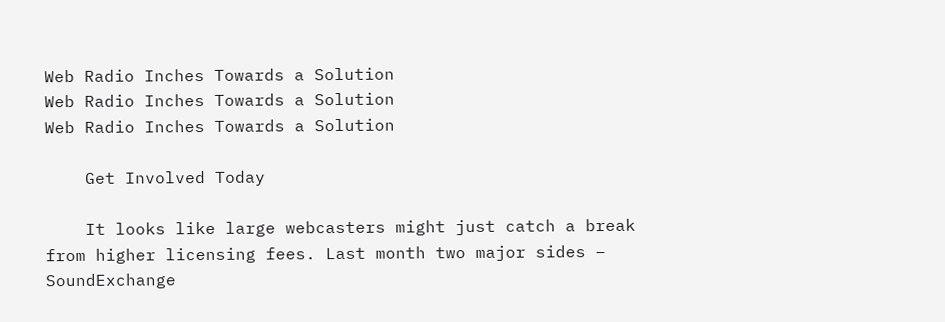Web Radio Inches Towards a Solution
Web Radio Inches Towards a Solution
Web Radio Inches Towards a Solution

    Get Involved Today

    It looks like large webcasters might just catch a break from higher licensing fees. Last month two major sides – SoundExchange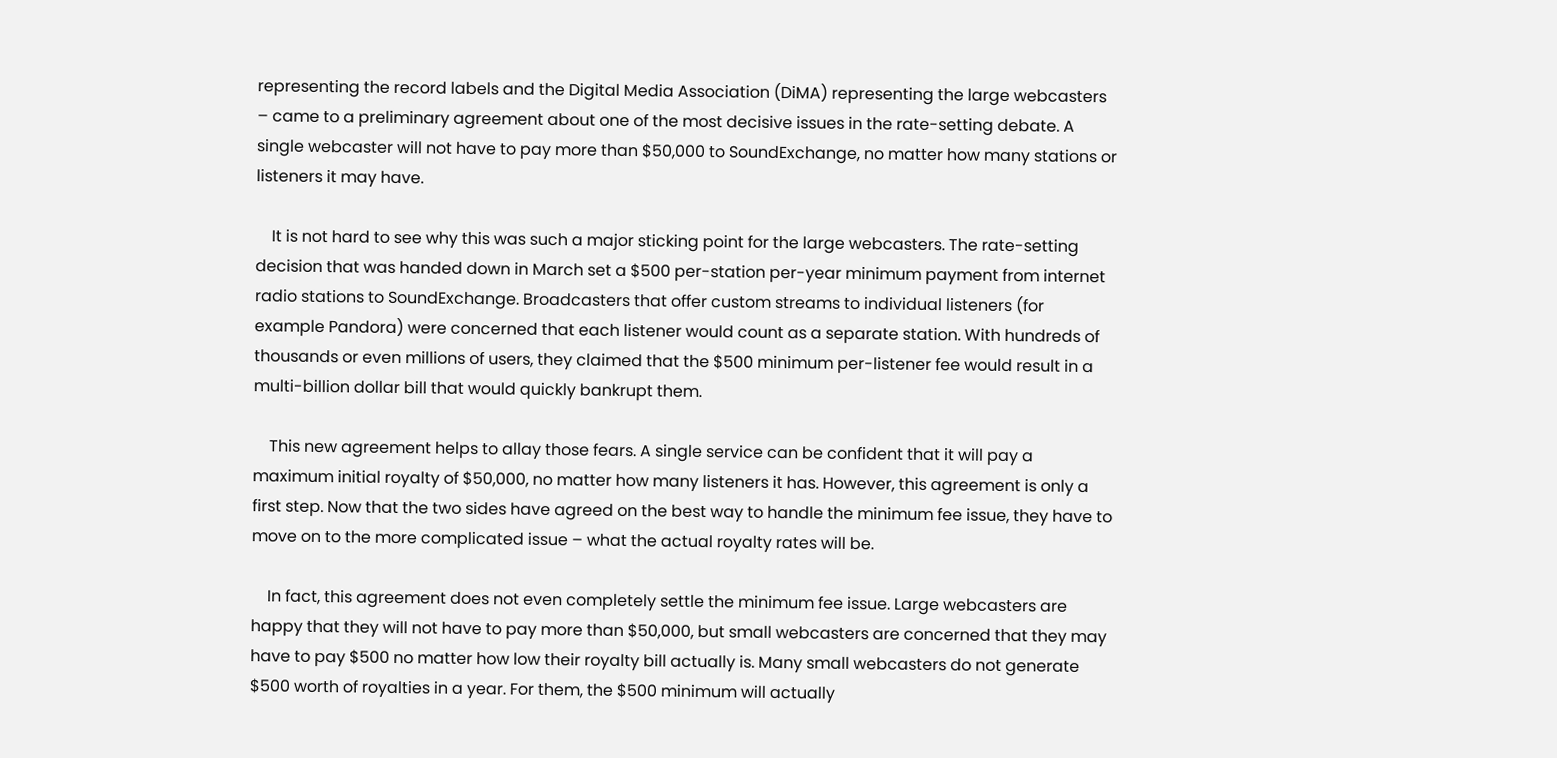representing the record labels and the Digital Media Association (DiMA) representing the large webcasters – came to a preliminary agreement about one of the most decisive issues in the rate-setting debate. A single webcaster will not have to pay more than $50,000 to SoundExchange, no matter how many stations or listeners it may have.

    It is not hard to see why this was such a major sticking point for the large webcasters. The rate-setting decision that was handed down in March set a $500 per-station per-year minimum payment from internet radio stations to SoundExchange. Broadcasters that offer custom streams to individual listeners (for example Pandora) were concerned that each listener would count as a separate station. With hundreds of thousands or even millions of users, they claimed that the $500 minimum per-listener fee would result in a multi-billion dollar bill that would quickly bankrupt them.

    This new agreement helps to allay those fears. A single service can be confident that it will pay a maximum initial royalty of $50,000, no matter how many listeners it has. However, this agreement is only a first step. Now that the two sides have agreed on the best way to handle the minimum fee issue, they have to move on to the more complicated issue – what the actual royalty rates will be.

    In fact, this agreement does not even completely settle the minimum fee issue. Large webcasters are happy that they will not have to pay more than $50,000, but small webcasters are concerned that they may have to pay $500 no matter how low their royalty bill actually is. Many small webcasters do not generate $500 worth of royalties in a year. For them, the $500 minimum will actually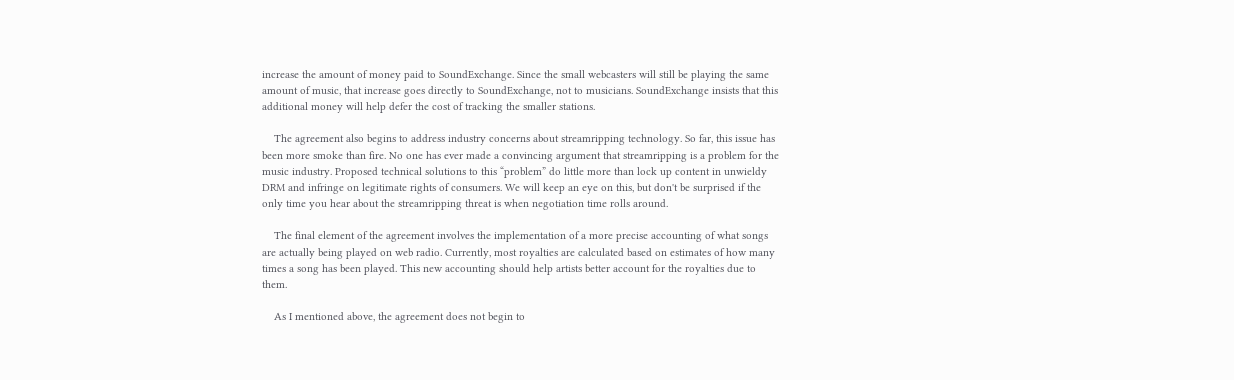increase the amount of money paid to SoundExchange. Since the small webcasters will still be playing the same amount of music, that increase goes directly to SoundExchange, not to musicians. SoundExchange insists that this additional money will help defer the cost of tracking the smaller stations.

    The agreement also begins to address industry concerns about streamripping technology. So far, this issue has been more smoke than fire. No one has ever made a convincing argument that streamripping is a problem for the music industry. Proposed technical solutions to this “problem” do little more than lock up content in unwieldy DRM and infringe on legitimate rights of consumers. We will keep an eye on this, but don't be surprised if the only time you hear about the streamripping threat is when negotiation time rolls around.

    The final element of the agreement involves the implementation of a more precise accounting of what songs are actually being played on web radio. Currently, most royalties are calculated based on estimates of how many times a song has been played. This new accounting should help artists better account for the royalties due to them.

    As I mentioned above, the agreement does not begin to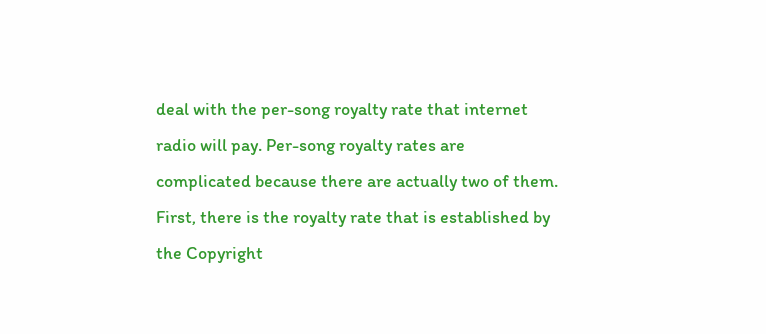deal with the per-song royalty rate that internet radio will pay. Per-song royalty rates are complicated because there are actually two of them. First, there is the royalty rate that is established by the Copyright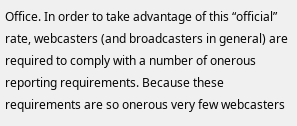Office. In order to take advantage of this “official” rate, webcasters (and broadcasters in general) are required to comply with a number of onerous reporting requirements. Because these requirements are so onerous very few webcasters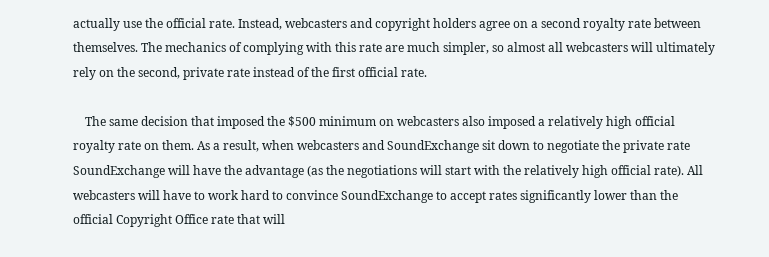actually use the official rate. Instead, webcasters and copyright holders agree on a second royalty rate between themselves. The mechanics of complying with this rate are much simpler, so almost all webcasters will ultimately rely on the second, private rate instead of the first official rate.

    The same decision that imposed the $500 minimum on webcasters also imposed a relatively high official royalty rate on them. As a result, when webcasters and SoundExchange sit down to negotiate the private rate SoundExchange will have the advantage (as the negotiations will start with the relatively high official rate). All webcasters will have to work hard to convince SoundExchange to accept rates significantly lower than the official Copyright Office rate that will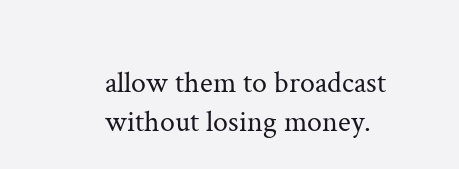allow them to broadcast without losing money.